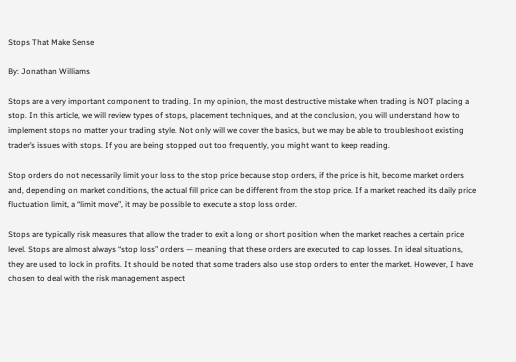Stops That Make Sense

By: Jonathan Williams

Stops are a very important component to trading. In my opinion, the most destructive mistake when trading is NOT placing a stop. In this article, we will review types of stops, placement techniques, and at the conclusion, you will understand how to implement stops no matter your trading style. Not only will we cover the basics, but we may be able to troubleshoot existing trader’s issues with stops. If you are being stopped out too frequently, you might want to keep reading.

Stop orders do not necessarily limit your loss to the stop price because stop orders, if the price is hit, become market orders and, depending on market conditions, the actual fill price can be different from the stop price. If a market reached its daily price fluctuation limit, a “limit move”, it may be possible to execute a stop loss order.

Stops are typically risk measures that allow the trader to exit a long or short position when the market reaches a certain price level. Stops are almost always “stop loss” orders — meaning that these orders are executed to cap losses. In ideal situations, they are used to lock in profits. It should be noted that some traders also use stop orders to enter the market. However, I have chosen to deal with the risk management aspect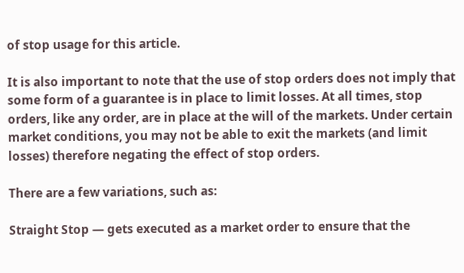of stop usage for this article.

It is also important to note that the use of stop orders does not imply that some form of a guarantee is in place to limit losses. At all times, stop orders, like any order, are in place at the will of the markets. Under certain market conditions, you may not be able to exit the markets (and limit losses) therefore negating the effect of stop orders.

There are a few variations, such as:

Straight Stop — gets executed as a market order to ensure that the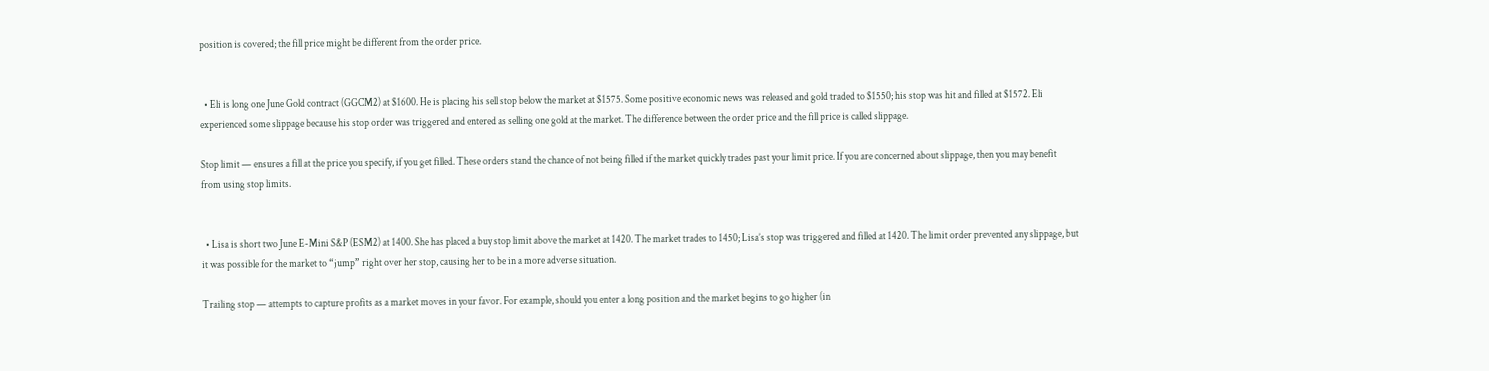position is covered; the fill price might be different from the order price.


  • Eli is long one June Gold contract (GGCM2) at $1600. He is placing his sell stop below the market at $1575. Some positive economic news was released and gold traded to $1550; his stop was hit and filled at $1572. Eli experienced some slippage because his stop order was triggered and entered as selling one gold at the market. The difference between the order price and the fill price is called slippage.

Stop limit — ensures a fill at the price you specify, if you get filled. These orders stand the chance of not being filled if the market quickly trades past your limit price. If you are concerned about slippage, then you may benefit from using stop limits.


  • Lisa is short two June E-Mini S&P (ESM2) at 1400. She has placed a buy stop limit above the market at 1420. The market trades to 1450; Lisa’s stop was triggered and filled at 1420. The limit order prevented any slippage, but it was possible for the market to “jump” right over her stop, causing her to be in a more adverse situation.

Trailing stop — attempts to capture profits as a market moves in your favor. For example, should you enter a long position and the market begins to go higher (in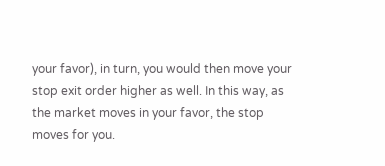your favor), in turn, you would then move your stop exit order higher as well. In this way, as the market moves in your favor, the stop moves for you.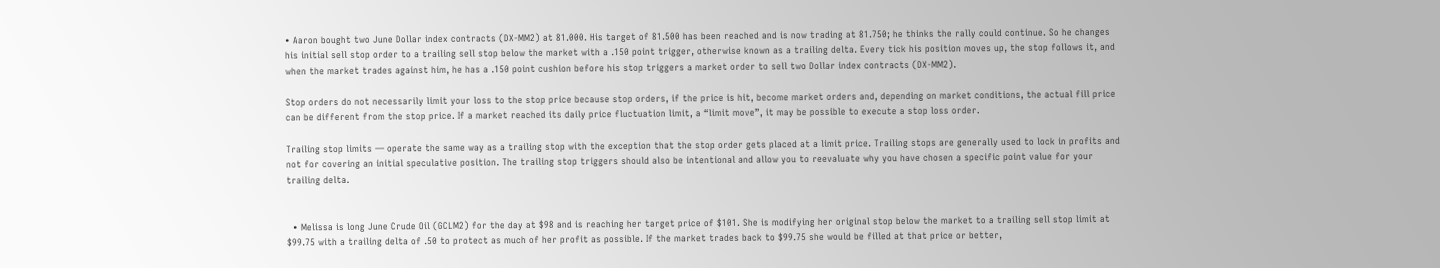• Aaron bought two June Dollar index contracts (DX-MM2) at 81.000. His target of 81.500 has been reached and is now trading at 81.750; he thinks the rally could continue. So he changes his initial sell stop order to a trailing sell stop below the market with a .150 point trigger, otherwise known as a trailing delta. Every tick his position moves up, the stop follows it, and when the market trades against him, he has a .150 point cushion before his stop triggers a market order to sell two Dollar index contracts (DX-MM2).

Stop orders do not necessarily limit your loss to the stop price because stop orders, if the price is hit, become market orders and, depending on market conditions, the actual fill price can be different from the stop price. If a market reached its daily price fluctuation limit, a “limit move”, it may be possible to execute a stop loss order.

Trailing stop limits — operate the same way as a trailing stop with the exception that the stop order gets placed at a limit price. Trailing stops are generally used to lock in profits and not for covering an initial speculative position. The trailing stop triggers should also be intentional and allow you to reevaluate why you have chosen a specific point value for your trailing delta.


  • Melissa is long June Crude Oil (GCLM2) for the day at $98 and is reaching her target price of $101. She is modifying her original stop below the market to a trailing sell stop limit at $99.75 with a trailing delta of .50 to protect as much of her profit as possible. If the market trades back to $99.75 she would be filled at that price or better,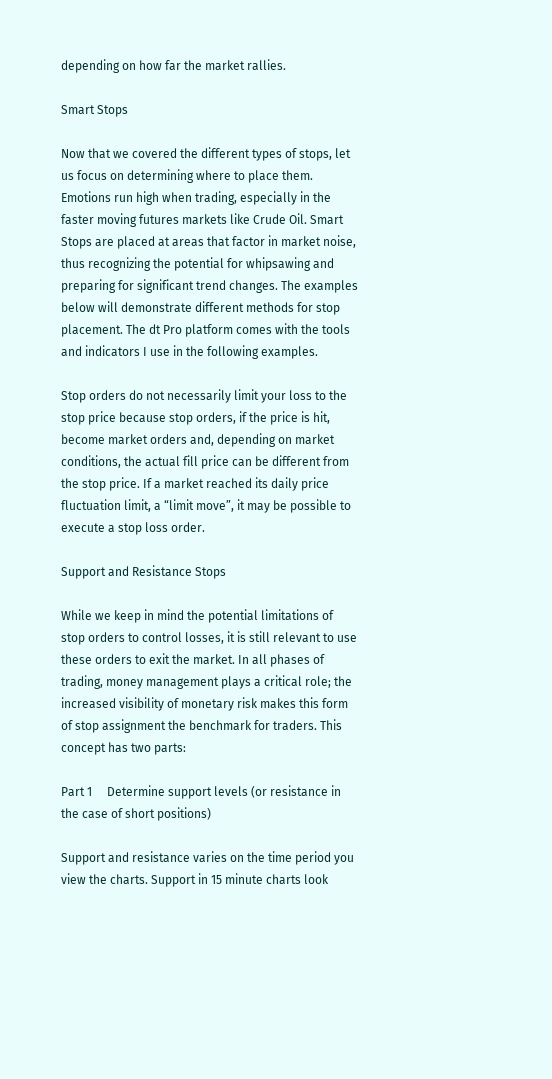depending on how far the market rallies.

Smart Stops

Now that we covered the different types of stops, let us focus on determining where to place them. Emotions run high when trading, especially in the faster moving futures markets like Crude Oil. Smart Stops are placed at areas that factor in market noise, thus recognizing the potential for whipsawing and preparing for significant trend changes. The examples below will demonstrate different methods for stop placement. The dt Pro platform comes with the tools and indicators I use in the following examples.

Stop orders do not necessarily limit your loss to the stop price because stop orders, if the price is hit, become market orders and, depending on market conditions, the actual fill price can be different from the stop price. If a market reached its daily price fluctuation limit, a “limit move”, it may be possible to execute a stop loss order.

Support and Resistance Stops

While we keep in mind the potential limitations of stop orders to control losses, it is still relevant to use these orders to exit the market. In all phases of trading, money management plays a critical role; the increased visibility of monetary risk makes this form of stop assignment the benchmark for traders. This concept has two parts:

Part 1     Determine support levels (or resistance in the case of short positions)

Support and resistance varies on the time period you view the charts. Support in 15 minute charts look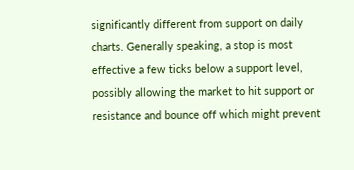significantly different from support on daily charts. Generally speaking, a stop is most effective a few ticks below a support level, possibly allowing the market to hit support or resistance and bounce off which might prevent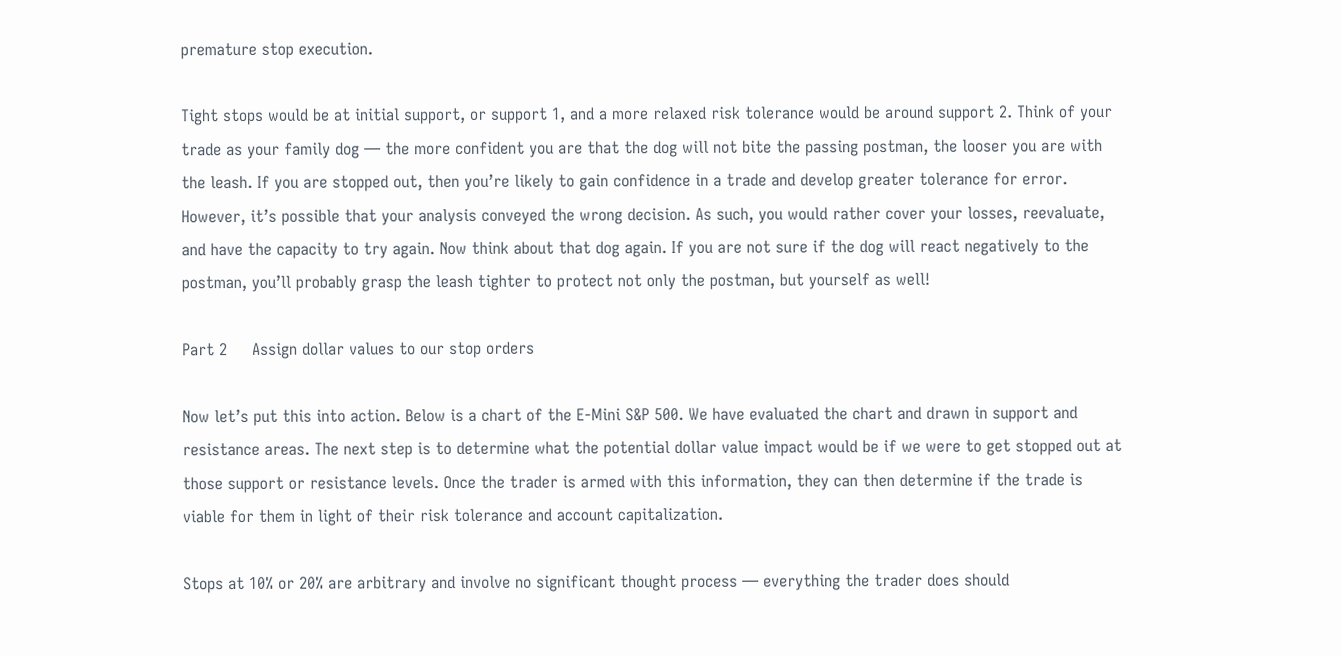premature stop execution.

Tight stops would be at initial support, or support 1, and a more relaxed risk tolerance would be around support 2. Think of your trade as your family dog — the more confident you are that the dog will not bite the passing postman, the looser you are with the leash. If you are stopped out, then you’re likely to gain confidence in a trade and develop greater tolerance for error. However, it’s possible that your analysis conveyed the wrong decision. As such, you would rather cover your losses, reevaluate, and have the capacity to try again. Now think about that dog again. If you are not sure if the dog will react negatively to the postman, you’ll probably grasp the leash tighter to protect not only the postman, but yourself as well!

Part 2     Assign dollar values to our stop orders

Now let’s put this into action. Below is a chart of the E-Mini S&P 500. We have evaluated the chart and drawn in support and resistance areas. The next step is to determine what the potential dollar value impact would be if we were to get stopped out at those support or resistance levels. Once the trader is armed with this information, they can then determine if the trade is viable for them in light of their risk tolerance and account capitalization.

Stops at 10% or 20% are arbitrary and involve no significant thought process — everything the trader does should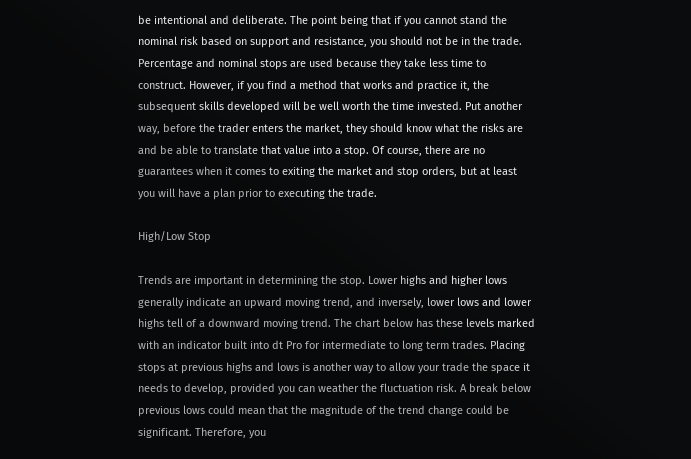be intentional and deliberate. The point being that if you cannot stand the nominal risk based on support and resistance, you should not be in the trade. Percentage and nominal stops are used because they take less time to construct. However, if you find a method that works and practice it, the subsequent skills developed will be well worth the time invested. Put another way, before the trader enters the market, they should know what the risks are and be able to translate that value into a stop. Of course, there are no guarantees when it comes to exiting the market and stop orders, but at least you will have a plan prior to executing the trade.

High/Low Stop

Trends are important in determining the stop. Lower highs and higher lows generally indicate an upward moving trend, and inversely, lower lows and lower highs tell of a downward moving trend. The chart below has these levels marked with an indicator built into dt Pro for intermediate to long term trades. Placing stops at previous highs and lows is another way to allow your trade the space it needs to develop, provided you can weather the fluctuation risk. A break below previous lows could mean that the magnitude of the trend change could be significant. Therefore, you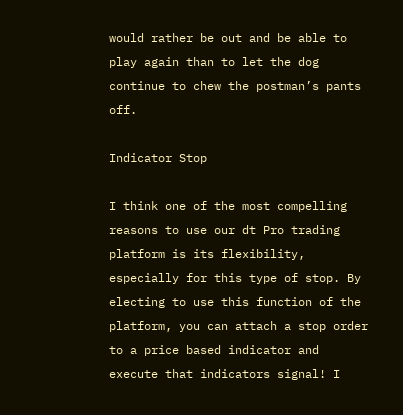would rather be out and be able to play again than to let the dog continue to chew the postman’s pants off.

Indicator Stop

I think one of the most compelling reasons to use our dt Pro trading platform is its flexibility, especially for this type of stop. By electing to use this function of the platform, you can attach a stop order to a price based indicator and execute that indicators signal! I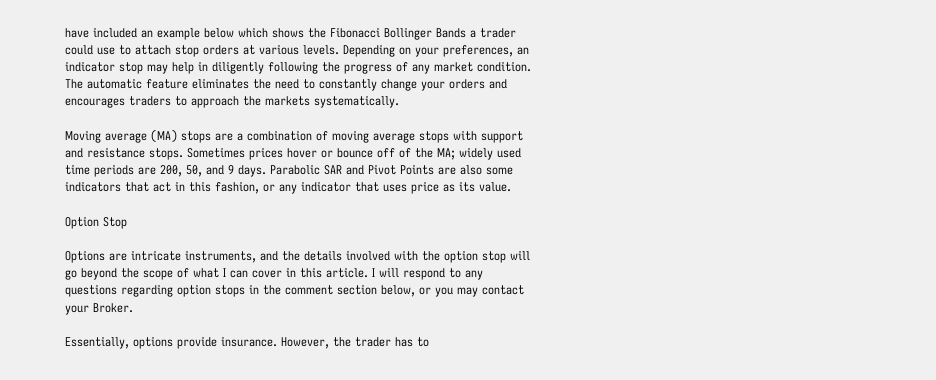have included an example below which shows the Fibonacci Bollinger Bands a trader could use to attach stop orders at various levels. Depending on your preferences, an indicator stop may help in diligently following the progress of any market condition. The automatic feature eliminates the need to constantly change your orders and encourages traders to approach the markets systematically.

Moving average (MA) stops are a combination of moving average stops with support and resistance stops. Sometimes prices hover or bounce off of the MA; widely used time periods are 200, 50, and 9 days. Parabolic SAR and Pivot Points are also some indicators that act in this fashion, or any indicator that uses price as its value.

Option Stop

Options are intricate instruments, and the details involved with the option stop will go beyond the scope of what I can cover in this article. I will respond to any questions regarding option stops in the comment section below, or you may contact your Broker.

Essentially, options provide insurance. However, the trader has to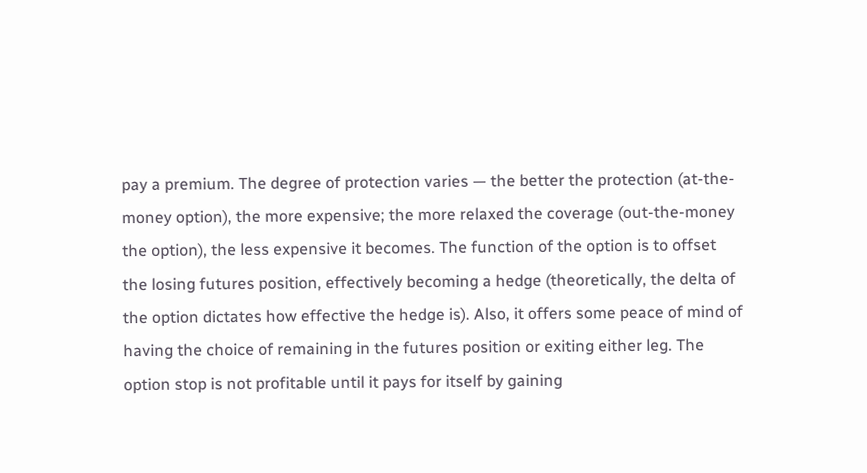pay a premium. The degree of protection varies — the better the protection (at-the-money option), the more expensive; the more relaxed the coverage (out-the-money the option), the less expensive it becomes. The function of the option is to offset the losing futures position, effectively becoming a hedge (theoretically, the delta of the option dictates how effective the hedge is). Also, it offers some peace of mind of having the choice of remaining in the futures position or exiting either leg. The option stop is not profitable until it pays for itself by gaining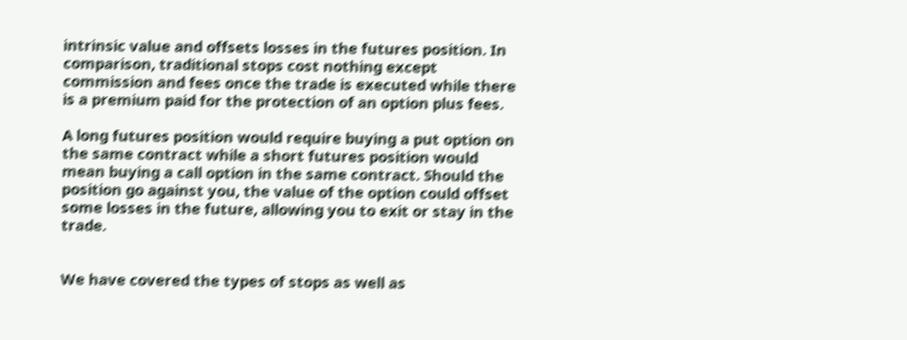intrinsic value and offsets losses in the futures position. In comparison, traditional stops cost nothing except commission and fees once the trade is executed while there is a premium paid for the protection of an option plus fees.

A long futures position would require buying a put option on the same contract while a short futures position would mean buying a call option in the same contract. Should the position go against you, the value of the option could offset some losses in the future, allowing you to exit or stay in the trade.


We have covered the types of stops as well as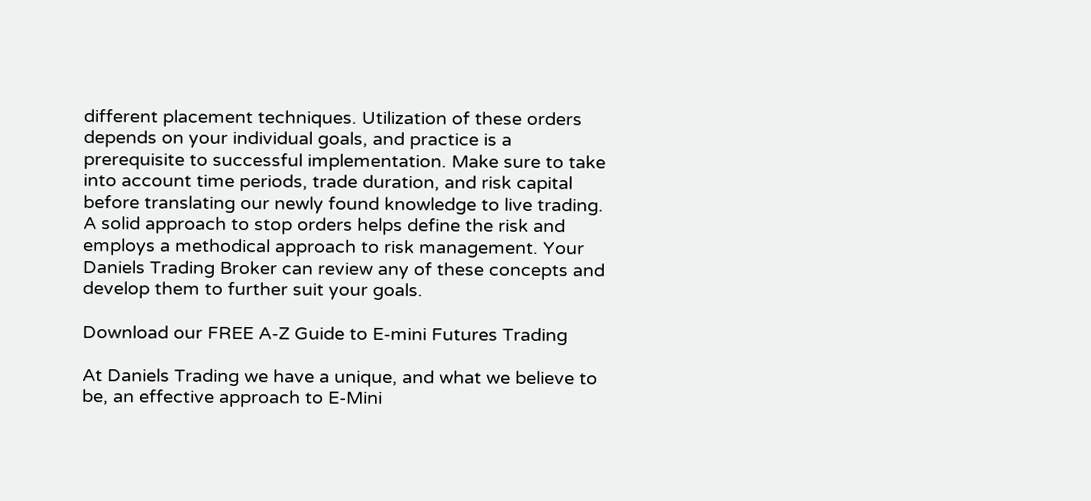different placement techniques. Utilization of these orders depends on your individual goals, and practice is a prerequisite to successful implementation. Make sure to take into account time periods, trade duration, and risk capital before translating our newly found knowledge to live trading. A solid approach to stop orders helps define the risk and employs a methodical approach to risk management. Your Daniels Trading Broker can review any of these concepts and develop them to further suit your goals.

Download our FREE A-Z Guide to E-mini Futures Trading

At Daniels Trading we have a unique, and what we believe to be, an effective approach to E-Mini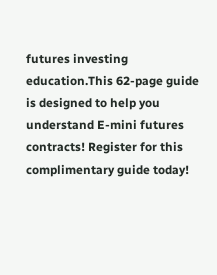futures investing education.This 62-page guide is designed to help you understand E-mini futures contracts! Register for this complimentary guide today!